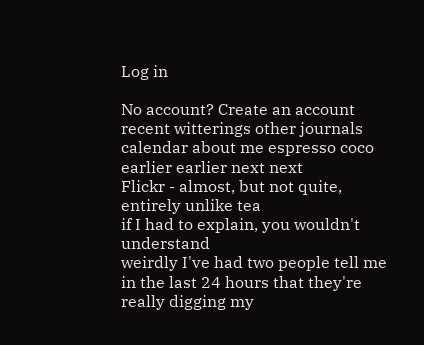Log in

No account? Create an account
recent witterings other journals calendar about me espresso coco earlier earlier next next
Flickr - almost, but not quite, entirely unlike tea
if I had to explain, you wouldn't understand
weirdly I've had two people tell me in the last 24 hours that they're really digging my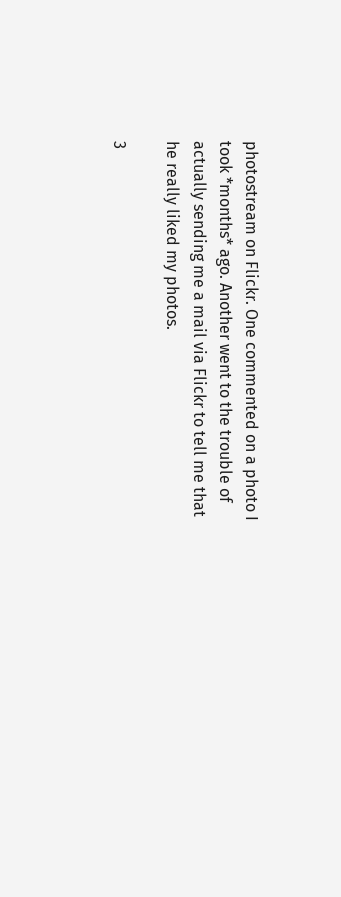photostream on Flickr. One commented on a photo I took *months* ago. Another went to the trouble of actually sending me a mail via Flickr to tell me that he really liked my photos.

3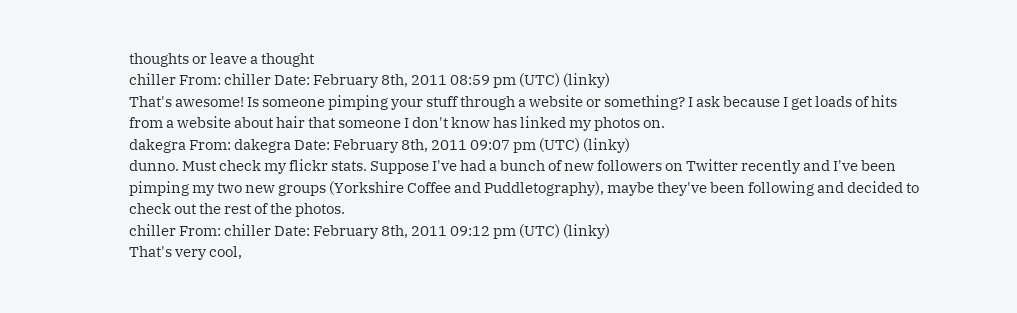thoughts or leave a thought
chiller From: chiller Date: February 8th, 2011 08:59 pm (UTC) (linky)
That's awesome! Is someone pimping your stuff through a website or something? I ask because I get loads of hits from a website about hair that someone I don't know has linked my photos on.
dakegra From: dakegra Date: February 8th, 2011 09:07 pm (UTC) (linky)
dunno. Must check my flickr stats. Suppose I've had a bunch of new followers on Twitter recently and I've been pimping my two new groups (Yorkshire Coffee and Puddletography), maybe they've been following and decided to check out the rest of the photos.
chiller From: chiller Date: February 8th, 2011 09:12 pm (UTC) (linky)
That's very cool,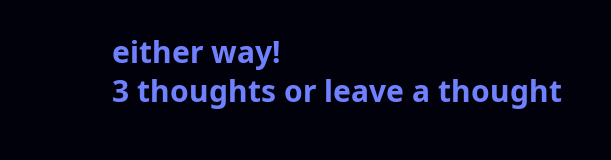either way!
3 thoughts or leave a thought